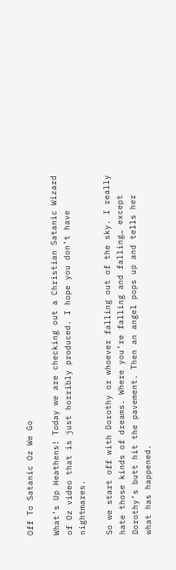Off To Satanic Oz We Go

What’s Up Heathens! Today we are checking out a Christian Satanic Wizard of Oz video that is just horribly produced. I hope you don’t have nightmares.

So we start off with Dorothy or whoever falling out of the sky. I really hate those kinds of dreams. Where you’re falling and falling… except Dorothy’s butt hit the pavement. Then an angel pops up and tells her what has happened.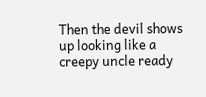Then the devil shows up looking like a creepy uncle ready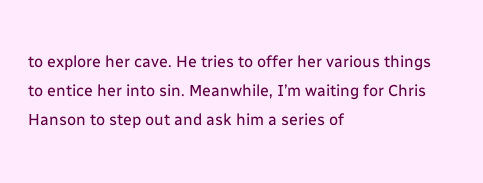to explore her cave. He tries to offer her various things to entice her into sin. Meanwhile, I’m waiting for Chris Hanson to step out and ask him a series of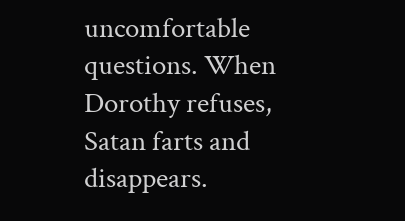uncomfortable questions. When Dorothy refuses, Satan farts and disappears.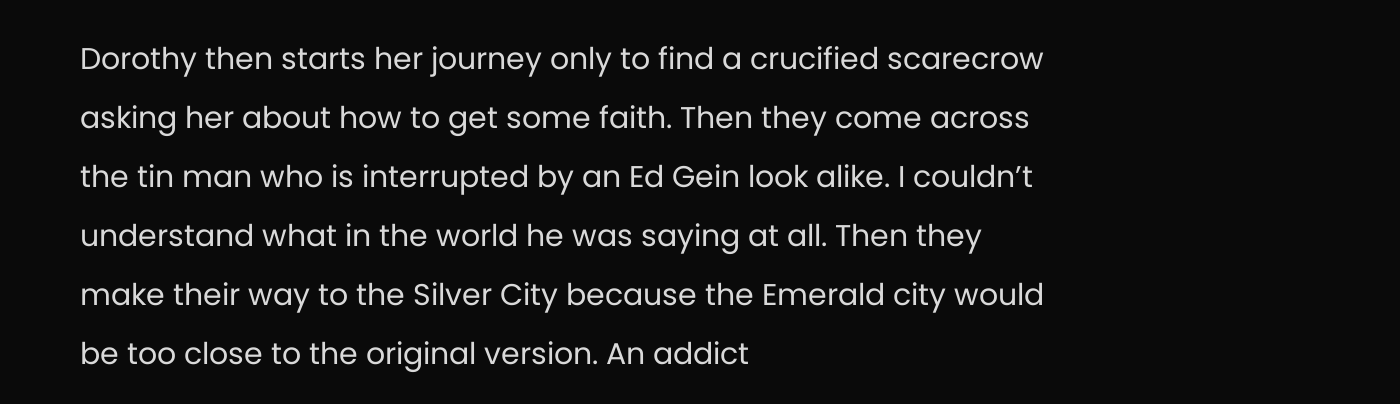Dorothy then starts her journey only to find a crucified scarecrow asking her about how to get some faith. Then they come across the tin man who is interrupted by an Ed Gein look alike. I couldn’t understand what in the world he was saying at all. Then they make their way to the Silver City because the Emerald city would be too close to the original version. An addict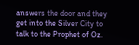answers the door and they get into the Silver City to talk to the Prophet of Oz.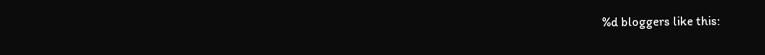%d bloggers like this: